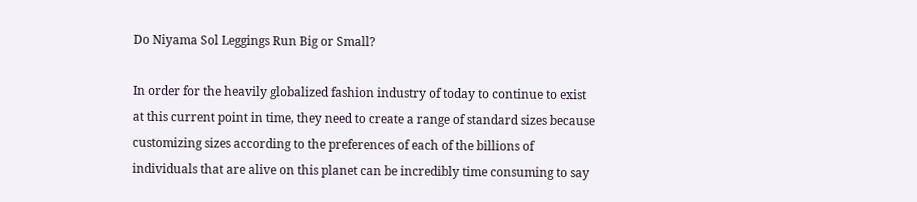Do Niyama Sol Leggings Run Big or Small?

In order for the heavily globalized fashion industry of today to continue to exist at this current point in time, they need to create a range of standard sizes because customizing sizes according to the preferences of each of the billions of individuals that are alive on this planet can be incredibly time consuming to say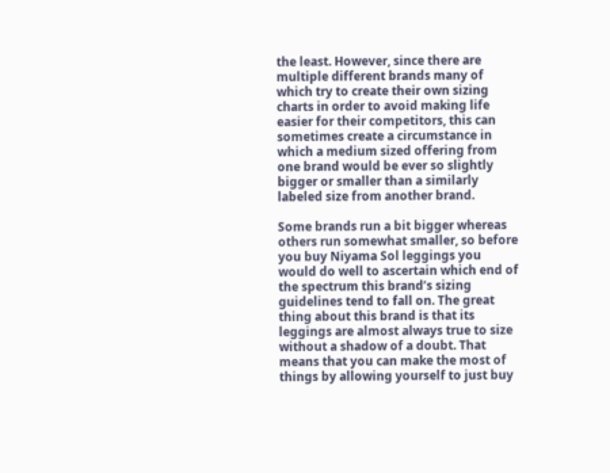the least. However, since there are multiple different brands many of which try to create their own sizing charts in order to avoid making life easier for their competitors, this can sometimes create a circumstance in which a medium sized offering from one brand would be ever so slightly bigger or smaller than a similarly labeled size from another brand.

Some brands run a bit bigger whereas others run somewhat smaller, so before you buy Niyama Sol leggings you would do well to ascertain which end of the spectrum this brand’s sizing guidelines tend to fall on. The great thing about this brand is that its leggings are almost always true to size without a shadow of a doubt. That means that you can make the most of things by allowing yourself to just buy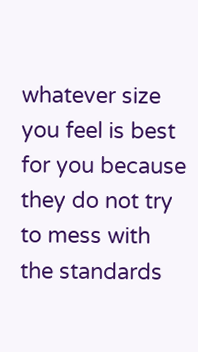whatever size you feel is best for you because they do not try to mess with the standards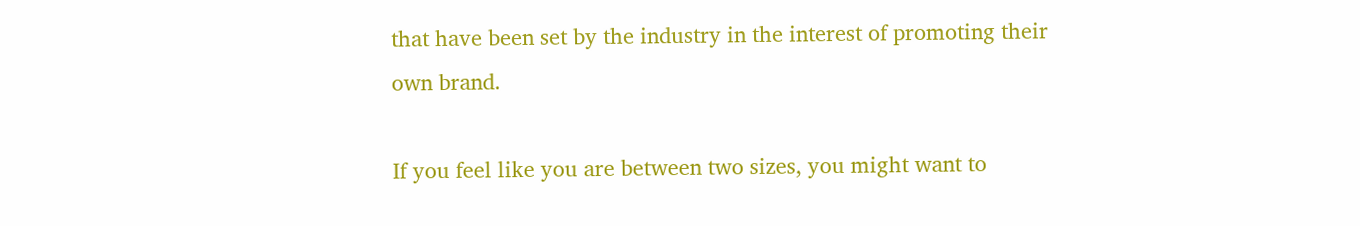that have been set by the industry in the interest of promoting their own brand.

If you feel like you are between two sizes, you might want to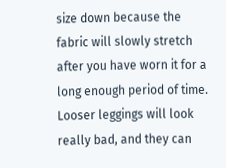size down because the fabric will slowly stretch after you have worn it for a long enough period of time. Looser leggings will look really bad, and they can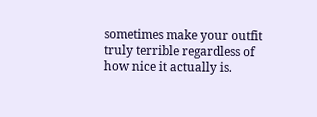sometimes make your outfit truly terrible regardless of how nice it actually is.